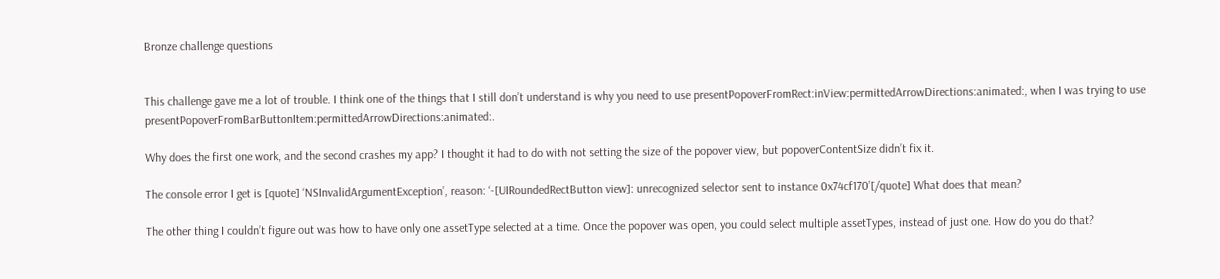Bronze challenge questions


This challenge gave me a lot of trouble. I think one of the things that I still don’t understand is why you need to use presentPopoverFromRect:inView:permittedArrowDirections:animated:, when I was trying to use presentPopoverFromBarButtonItem:permittedArrowDirections:animated:.

Why does the first one work, and the second crashes my app? I thought it had to do with not setting the size of the popover view, but popoverContentSize didn’t fix it.

The console error I get is [quote] ‘NSInvalidArgumentException’, reason: ‘-[UIRoundedRectButton view]: unrecognized selector sent to instance 0x74cf170’[/quote] What does that mean?

The other thing I couldn’t figure out was how to have only one assetType selected at a time. Once the popover was open, you could select multiple assetTypes, instead of just one. How do you do that?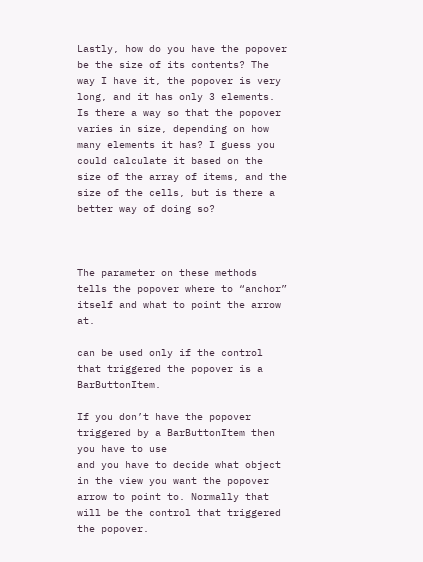Lastly, how do you have the popover be the size of its contents? The way I have it, the popover is very long, and it has only 3 elements. Is there a way so that the popover varies in size, depending on how many elements it has? I guess you could calculate it based on the size of the array of items, and the size of the cells, but is there a better way of doing so?



The parameter on these methods tells the popover where to “anchor” itself and what to point the arrow at.

can be used only if the control that triggered the popover is a BarButtonItem.

If you don’t have the popover triggered by a BarButtonItem then you have to use
and you have to decide what object in the view you want the popover arrow to point to. Normally that will be the control that triggered the popover.